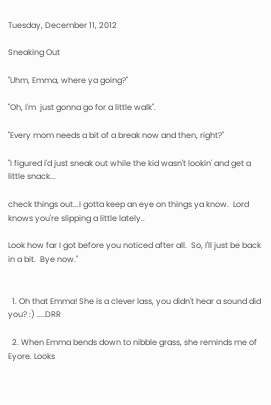Tuesday, December 11, 2012

Sneaking Out

"Uhm, Emma, where ya going?"

"Oh, I'm  just gonna go for a little walk".

"Every mom needs a bit of a break now and then, right?"

"I figured I'd just sneak out while the kid wasn't lookin' and get a little snack...

check things out...I gotta keep an eye on things ya know.  Lord knows you're slipping a little lately..

Look how far I got before you noticed after all.  So, I'll just be back in a bit.  Bye now."


  1. Oh that Emma! She is a clever lass, you didn't hear a sound did you? :) ....DRR

  2. When Emma bends down to nibble grass, she reminds me of Eyore. Looks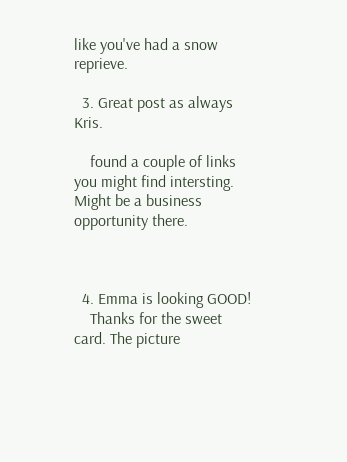like you've had a snow reprieve.

  3. Great post as always Kris.

    found a couple of links you might find intersting. Might be a business opportunity there.



  4. Emma is looking GOOD!
    Thanks for the sweet card. The picture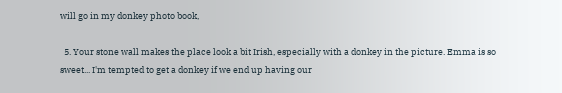will go in my donkey photo book,

  5. Your stone wall makes the place look a bit Irish, especially with a donkey in the picture. Emma is so sweet... I'm tempted to get a donkey if we end up having our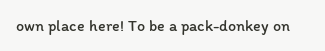own place here! To be a pack-donkey on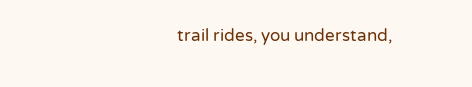trail rides, you understand,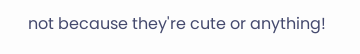not because they're cute or anything!